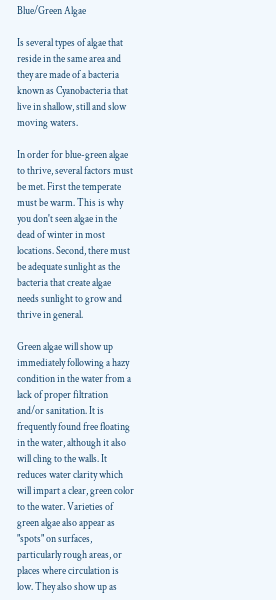Blue/Green Algae

Is several types of algae that reside in the same area and they are made of a bacteria known as Cyanobacteria that live in shallow, still and slow moving waters.

In order for blue-green algae to thrive, several factors must be met. First the temperate must be warm. This is why you don't seen algae in the dead of winter in most locations. Second, there must be adequate sunlight as the bacteria that create algae needs sunlight to grow and thrive in general.

Green algae will show up immediately following a hazy condition in the water from a lack of proper filtration and/or sanitation. It is frequently found free floating in the water, although it also will cling to the walls. It reduces water clarity which will impart a clear, green color to the water. Varieties of green algae also appear as "spots" on surfaces, particularly rough areas, or places where circulation is low. They also show up as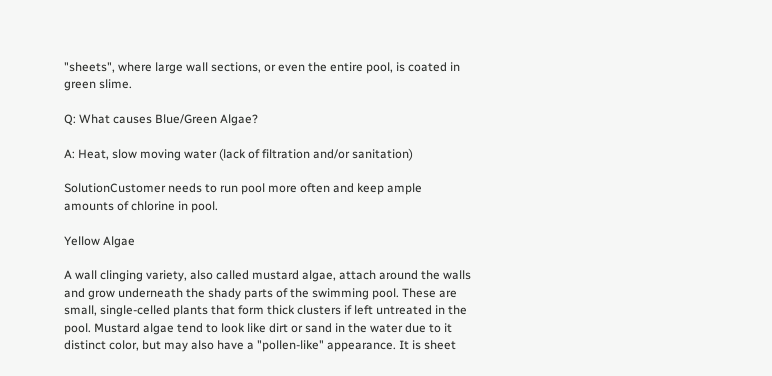"sheets", where large wall sections, or even the entire pool, is coated in green slime.

Q: What causes Blue/Green Algae?

A: Heat, slow moving water (lack of filtration and/or sanitation)

SolutionCustomer needs to run pool more often and keep ample amounts of chlorine in pool.

Yellow Algae

A wall clinging variety, also called mustard algae, attach around the walls and grow underneath the shady parts of the swimming pool. These are small, single-celled plants that form thick clusters if left untreated in the pool. Mustard algae tend to look like dirt or sand in the water due to it distinct color, but may also have a "pollen-like" appearance. It is sheet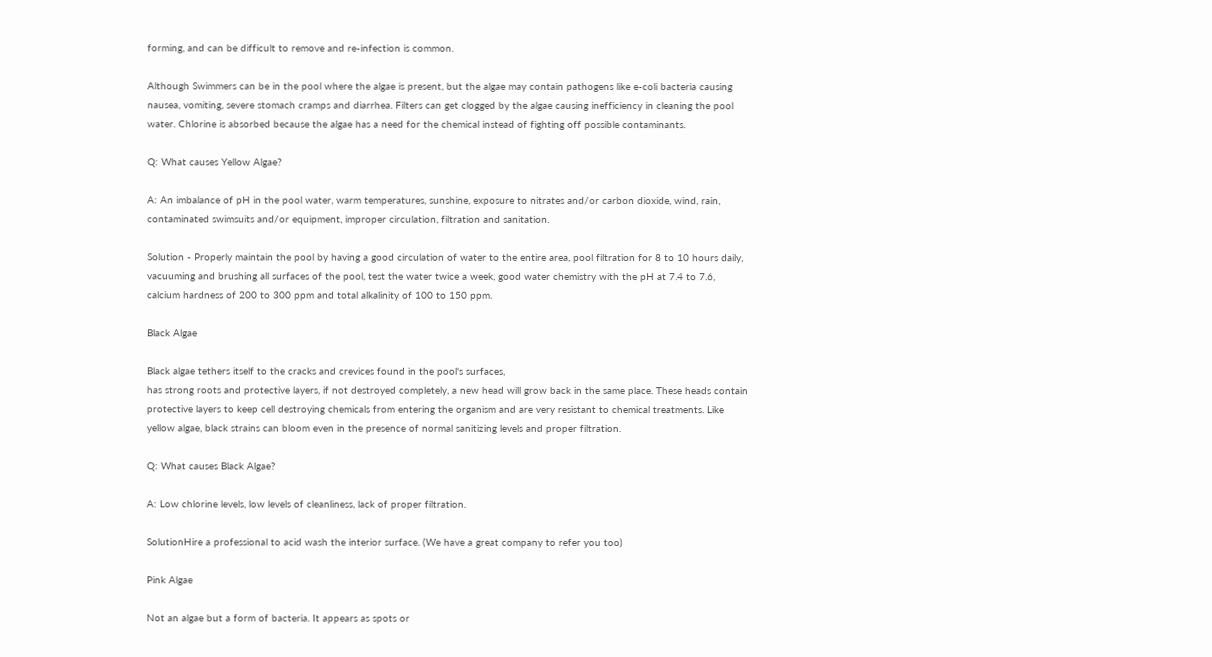forming, and can be difficult to remove and re-infection is common.

Although Swimmers can be in the pool where the algae is present, but the algae may contain pathogens like e-coli bacteria causing nausea, vomiting, severe stomach cramps and diarrhea. Filters can get clogged by the algae causing inefficiency in cleaning the pool water. Chlorine is absorbed because the algae has a need for the chemical instead of fighting off possible contaminants.

Q: What causes Yellow Algae?

A: An imbalance of pH in the pool water, warm temperatures, sunshine, exposure to nitrates and/or carbon dioxide, wind, rain, contaminated swimsuits and/or equipment, improper circulation, filtration and sanitation.

Solution - Properly maintain the pool by having a good circulation of water to the entire area, pool filtration for 8 to 10 hours daily, vacuuming and brushing all surfaces of the pool, test the water twice a week, good water chemistry with the pH at 7.4 to 7.6, calcium hardness of 200 to 300 ppm and total alkalinity of 100 to 150 ppm.

Black Algae

Black algae tethers itself to the cracks and crevices found in the pool's surfaces,
has strong roots and protective layers, if not destroyed completely, a new head will grow back in the same place. These heads contain protective layers to keep cell destroying chemicals from entering the organism and are very resistant to chemical treatments. Like yellow algae, black strains can bloom even in the presence of normal sanitizing levels and proper filtration.

Q: What causes Black Algae?

A: Low chlorine levels, low levels of cleanliness, lack of proper filtration.

SolutionHire a professional to acid wash the interior surface. (We have a great company to refer you too)

Pink Algae

Not an algae but a form of bacteria. It appears as spots or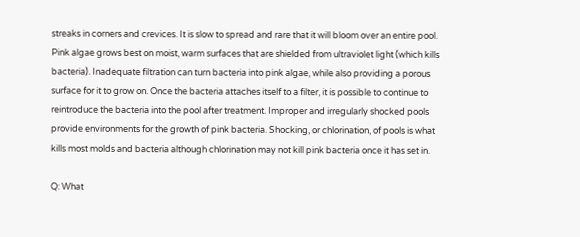streaks in corners and crevices. It is slow to spread and rare that it will bloom over an entire pool. Pink algae grows best on moist, warm surfaces that are shielded from ultraviolet light (which kills bacteria). Inadequate filtration can turn bacteria into pink algae, while also providing a porous surface for it to grow on. Once the bacteria attaches itself to a filter, it is possible to continue to reintroduce the bacteria into the pool after treatment. Improper and irregularly shocked pools provide environments for the growth of pink bacteria. Shocking, or chlorination, of pools is what kills most molds and bacteria although chlorination may not kill pink bacteria once it has set in.

Q: What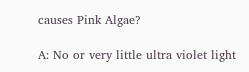causes Pink Algae?

A: No or very little ultra violet light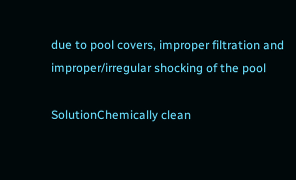due to pool covers, improper filtration and improper/irregular shocking of the pool

SolutionChemically clean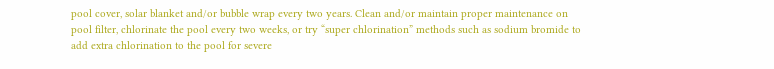pool cover, solar blanket and/or bubble wrap every two years. Clean and/or maintain proper maintenance on pool filter, chlorinate the pool every two weeks, or try “super chlorination” methods such as sodium bromide to add extra chlorination to the pool for severe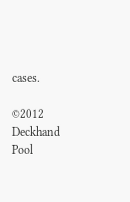cases.

©2012 Deckhand Pool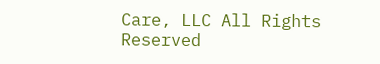Care, LLC All Rights Reserved